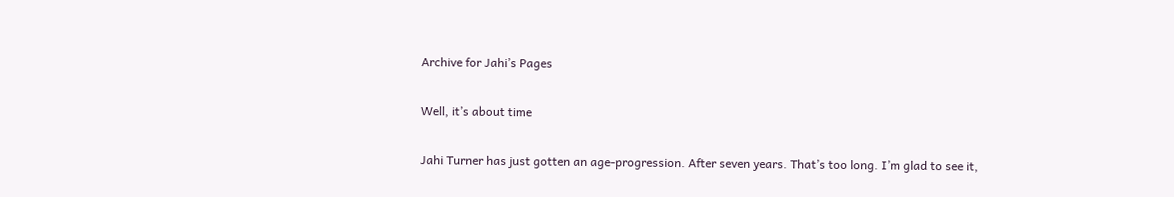Archive for Jahi’s Pages

Well, it’s about time

Jahi Turner has just gotten an age-progression. After seven years. That’s too long. I’m glad to see it,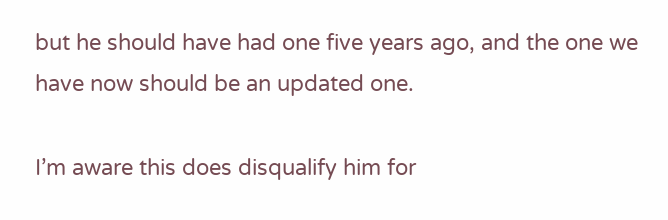but he should have had one five years ago, and the one we have now should be an updated one.

I’m aware this does disqualify him for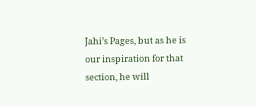Jahi’s Pages, but as he is our inspiration for that section, he will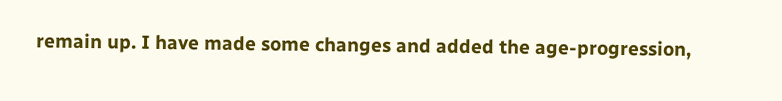remain up. I have made some changes and added the age-progression,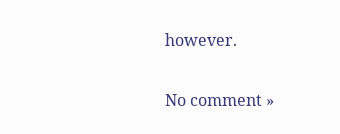however.

No comment »